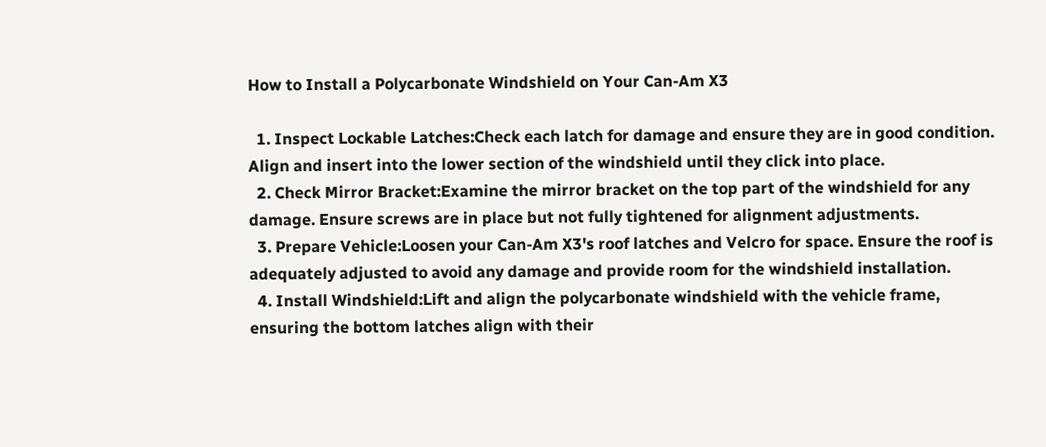How to Install a Polycarbonate Windshield on Your Can-Am X3

  1. Inspect Lockable Latches:Check each latch for damage and ensure they are in good condition. Align and insert into the lower section of the windshield until they click into place.
  2. Check Mirror Bracket:Examine the mirror bracket on the top part of the windshield for any damage. Ensure screws are in place but not fully tightened for alignment adjustments.
  3. Prepare Vehicle:Loosen your Can-Am X3's roof latches and Velcro for space. Ensure the roof is adequately adjusted to avoid any damage and provide room for the windshield installation.
  4. Install Windshield:Lift and align the polycarbonate windshield with the vehicle frame, ensuring the bottom latches align with their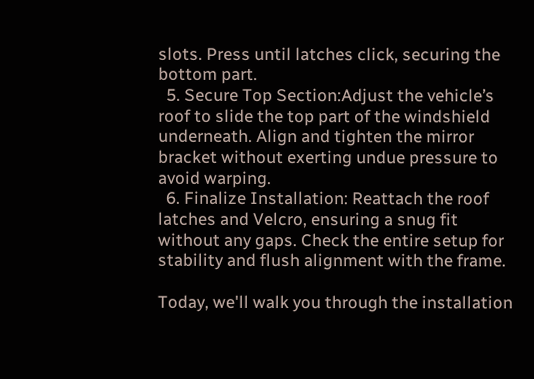slots. Press until latches click, securing the bottom part.
  5. Secure Top Section:Adjust the vehicle’s roof to slide the top part of the windshield underneath. Align and tighten the mirror bracket without exerting undue pressure to avoid warping.
  6. Finalize Installation: Reattach the roof latches and Velcro, ensuring a snug fit without any gaps. Check the entire setup for stability and flush alignment with the frame.

Today, we'll walk you through the installation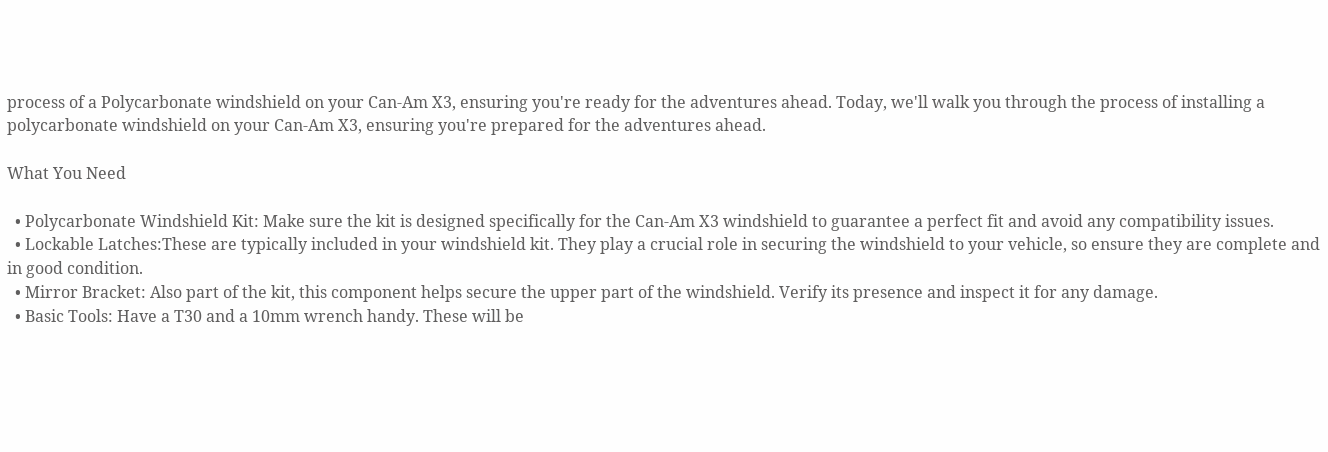process of a Polycarbonate windshield on your Can-Am X3, ensuring you're ready for the adventures ahead. Today, we'll walk you through the process of installing a polycarbonate windshield on your Can-Am X3, ensuring you're prepared for the adventures ahead.

What You Need

  • Polycarbonate Windshield Kit: Make sure the kit is designed specifically for the Can-Am X3 windshield to guarantee a perfect fit and avoid any compatibility issues.
  • Lockable Latches:These are typically included in your windshield kit. They play a crucial role in securing the windshield to your vehicle, so ensure they are complete and in good condition.
  • Mirror Bracket: Also part of the kit, this component helps secure the upper part of the windshield. Verify its presence and inspect it for any damage.
  • Basic Tools: Have a T30 and a 10mm wrench handy. These will be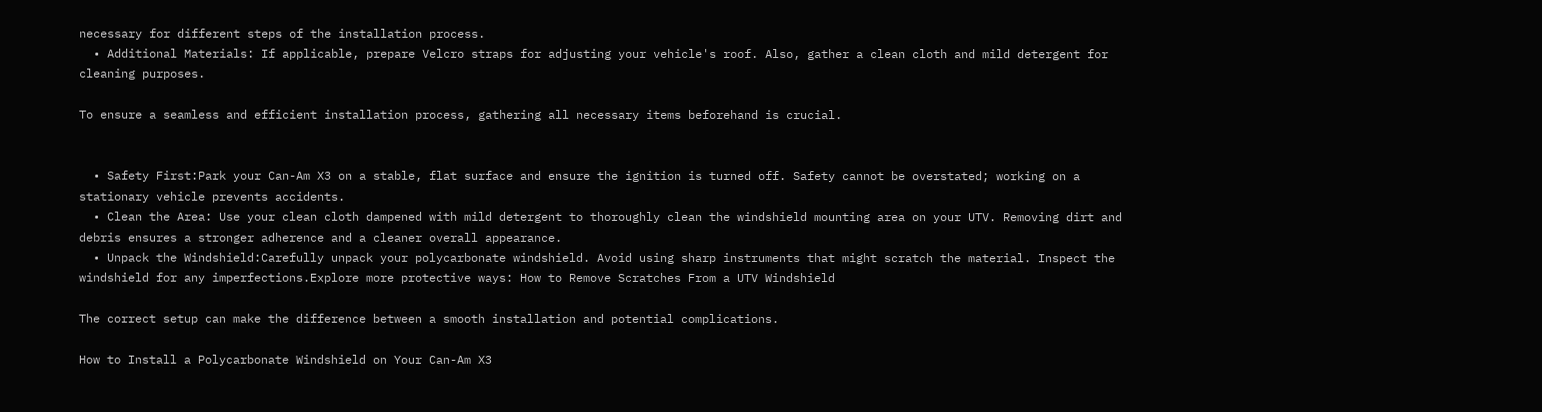necessary for different steps of the installation process.
  • Additional Materials: If applicable, prepare Velcro straps for adjusting your vehicle's roof. Also, gather a clean cloth and mild detergent for cleaning purposes.

To ensure a seamless and efficient installation process, gathering all necessary items beforehand is crucial.


  • Safety First:Park your Can-Am X3 on a stable, flat surface and ensure the ignition is turned off. Safety cannot be overstated; working on a stationary vehicle prevents accidents.
  • Clean the Area: Use your clean cloth dampened with mild detergent to thoroughly clean the windshield mounting area on your UTV. Removing dirt and debris ensures a stronger adherence and a cleaner overall appearance.
  • Unpack the Windshield:Carefully unpack your polycarbonate windshield. Avoid using sharp instruments that might scratch the material. Inspect the windshield for any imperfections.Explore more protective ways: How to Remove Scratches From a UTV Windshield

The correct setup can make the difference between a smooth installation and potential complications.

How to Install a Polycarbonate Windshield on Your Can-Am X3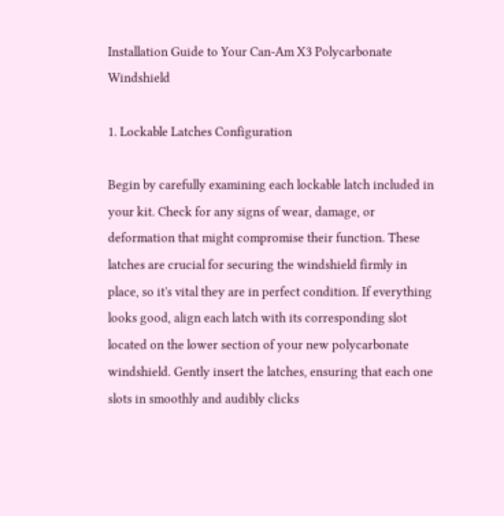Installation Guide to Your Can-Am X3 Polycarbonate Windshield

1. Lockable Latches Configuration

Begin by carefully examining each lockable latch included in your kit. Check for any signs of wear, damage, or deformation that might compromise their function. These latches are crucial for securing the windshield firmly in place, so it's vital they are in perfect condition. If everything looks good, align each latch with its corresponding slot located on the lower section of your new polycarbonate windshield. Gently insert the latches, ensuring that each one slots in smoothly and audibly clicks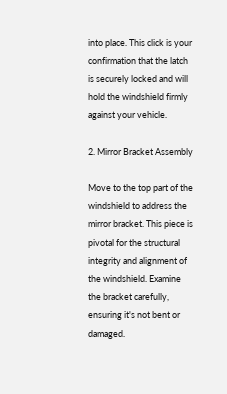into place. This click is your confirmation that the latch is securely locked and will hold the windshield firmly against your vehicle.

2. Mirror Bracket Assembly

Move to the top part of the windshield to address the mirror bracket. This piece is pivotal for the structural integrity and alignment of the windshield. Examine the bracket carefully, ensuring it's not bent or damaged.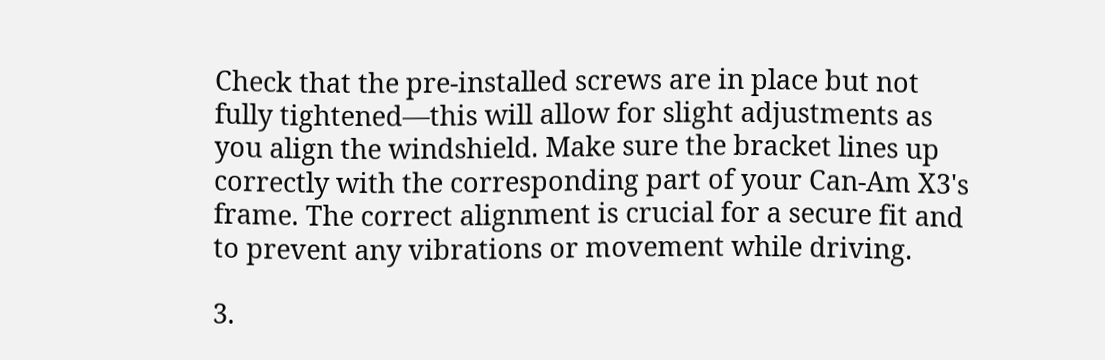Check that the pre-installed screws are in place but not fully tightened—this will allow for slight adjustments as you align the windshield. Make sure the bracket lines up correctly with the corresponding part of your Can-Am X3's frame. The correct alignment is crucial for a secure fit and to prevent any vibrations or movement while driving.

3.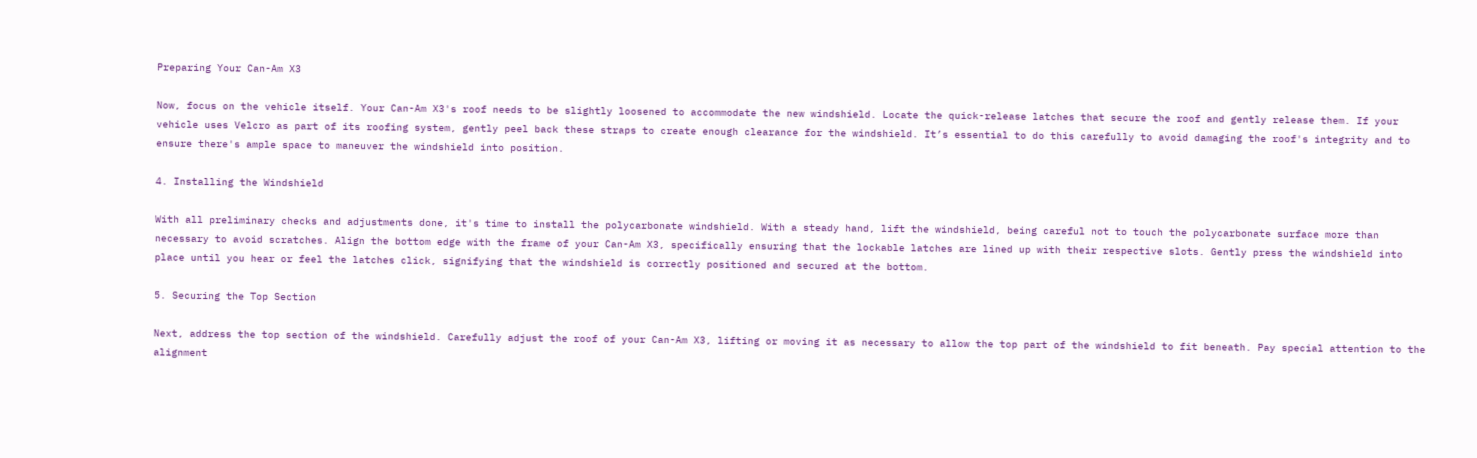Preparing Your Can-Am X3

Now, focus on the vehicle itself. Your Can-Am X3's roof needs to be slightly loosened to accommodate the new windshield. Locate the quick-release latches that secure the roof and gently release them. If your vehicle uses Velcro as part of its roofing system, gently peel back these straps to create enough clearance for the windshield. It’s essential to do this carefully to avoid damaging the roof's integrity and to ensure there's ample space to maneuver the windshield into position.

4. Installing the Windshield

With all preliminary checks and adjustments done, it's time to install the polycarbonate windshield. With a steady hand, lift the windshield, being careful not to touch the polycarbonate surface more than necessary to avoid scratches. Align the bottom edge with the frame of your Can-Am X3, specifically ensuring that the lockable latches are lined up with their respective slots. Gently press the windshield into place until you hear or feel the latches click, signifying that the windshield is correctly positioned and secured at the bottom.

5. Securing the Top Section

Next, address the top section of the windshield. Carefully adjust the roof of your Can-Am X3, lifting or moving it as necessary to allow the top part of the windshield to fit beneath. Pay special attention to the alignment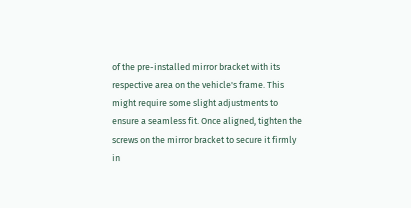of the pre-installed mirror bracket with its respective area on the vehicle's frame. This might require some slight adjustments to ensure a seamless fit. Once aligned, tighten the screws on the mirror bracket to secure it firmly in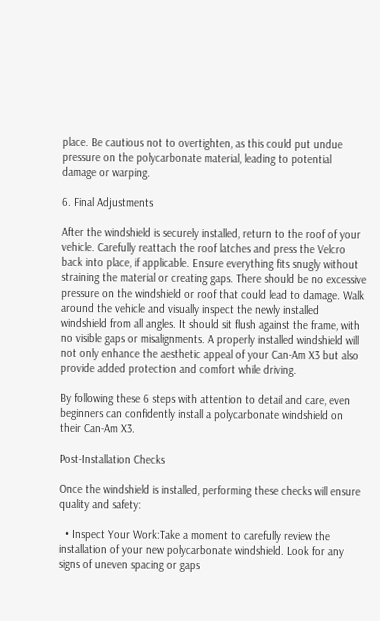place. Be cautious not to overtighten, as this could put undue pressure on the polycarbonate material, leading to potential damage or warping.

6. Final Adjustments

After the windshield is securely installed, return to the roof of your vehicle. Carefully reattach the roof latches and press the Velcro back into place, if applicable. Ensure everything fits snugly without straining the material or creating gaps. There should be no excessive pressure on the windshield or roof that could lead to damage. Walk around the vehicle and visually inspect the newly installed windshield from all angles. It should sit flush against the frame, with no visible gaps or misalignments. A properly installed windshield will not only enhance the aesthetic appeal of your Can-Am X3 but also provide added protection and comfort while driving.

By following these 6 steps with attention to detail and care, even beginners can confidently install a polycarbonate windshield on their Can-Am X3.

Post-Installation Checks

Once the windshield is installed, performing these checks will ensure quality and safety:

  • Inspect Your Work:Take a moment to carefully review the installation of your new polycarbonate windshield. Look for any signs of uneven spacing or gaps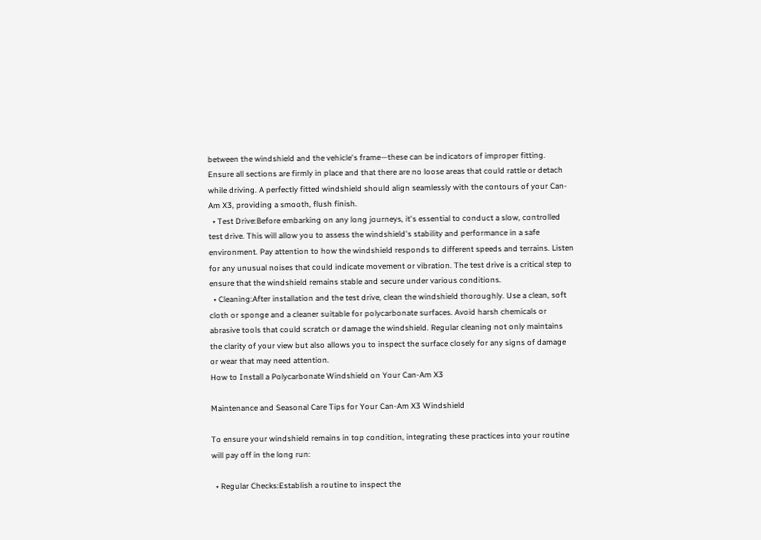between the windshield and the vehicle's frame—these can be indicators of improper fitting. Ensure all sections are firmly in place and that there are no loose areas that could rattle or detach while driving. A perfectly fitted windshield should align seamlessly with the contours of your Can-Am X3, providing a smooth, flush finish.
  • Test Drive:Before embarking on any long journeys, it's essential to conduct a slow, controlled test drive. This will allow you to assess the windshield's stability and performance in a safe environment. Pay attention to how the windshield responds to different speeds and terrains. Listen for any unusual noises that could indicate movement or vibration. The test drive is a critical step to ensure that the windshield remains stable and secure under various conditions.
  • Cleaning:After installation and the test drive, clean the windshield thoroughly. Use a clean, soft cloth or sponge and a cleaner suitable for polycarbonate surfaces. Avoid harsh chemicals or abrasive tools that could scratch or damage the windshield. Regular cleaning not only maintains the clarity of your view but also allows you to inspect the surface closely for any signs of damage or wear that may need attention.
How to Install a Polycarbonate Windshield on Your Can-Am X3

Maintenance and Seasonal Care Tips for Your Can-Am X3 Windshield

To ensure your windshield remains in top condition, integrating these practices into your routine will pay off in the long run:

  • Regular Checks:Establish a routine to inspect the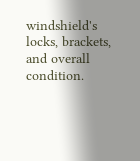windshield's locks, brackets, and overall condition.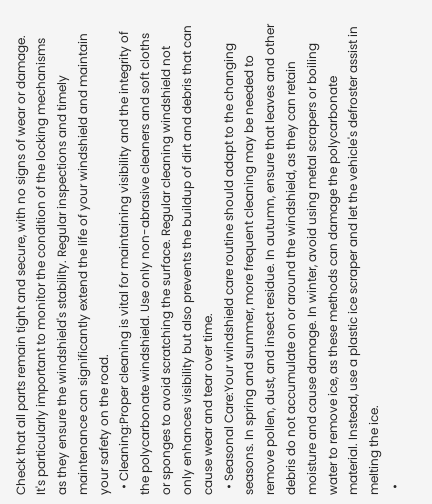Check that all parts remain tight and secure, with no signs of wear or damage. It's particularly important to monitor the condition of the locking mechanisms as they ensure the windshield's stability. Regular inspections and timely maintenance can significantly extend the life of your windshield and maintain your safety on the road.
  • Cleaning:Proper cleaning is vital for maintaining visibility and the integrity of the polycarbonate windshield. Use only non-abrasive cleaners and soft cloths or sponges to avoid scratching the surface. Regular cleaning windshield not only enhances visibility but also prevents the buildup of dirt and debris that can cause wear and tear over time.
  • Seasonal Care:Your windshield care routine should adapt to the changing seasons. In spring and summer, more frequent cleaning may be needed to remove pollen, dust, and insect residue. In autumn, ensure that leaves and other debris do not accumulate on or around the windshield, as they can retain moisture and cause damage. In winter, avoid using metal scrapers or boiling water to remove ice, as these methods can damage the polycarbonate material. Instead, use a plastic ice scraper and let the vehicle's defroster assist in melting the ice.
  •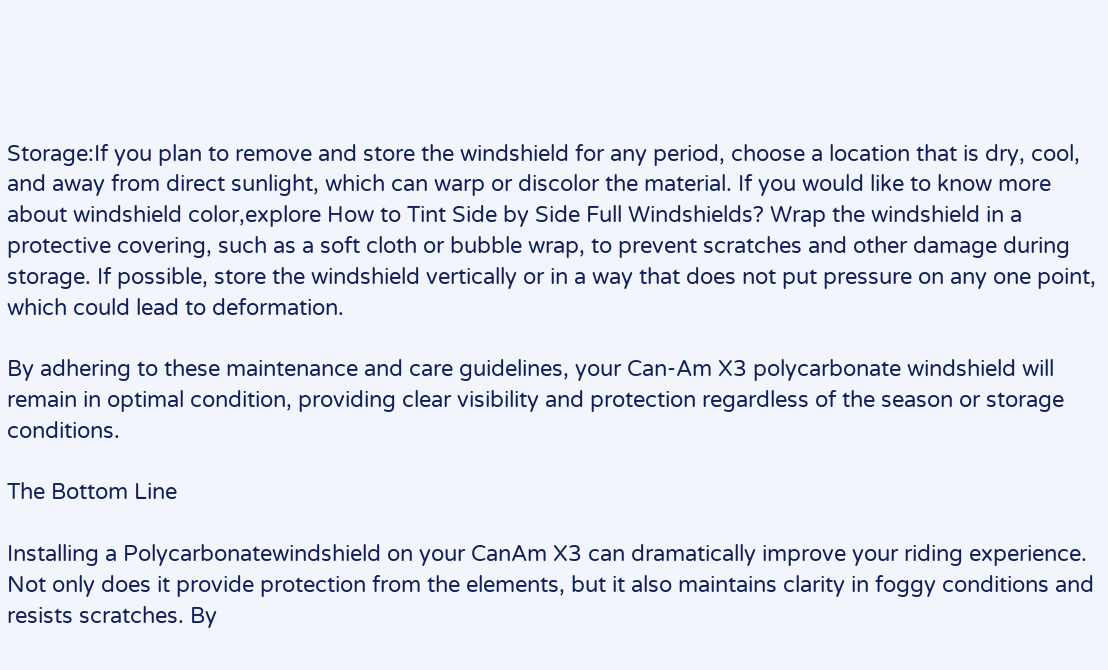Storage:If you plan to remove and store the windshield for any period, choose a location that is dry, cool, and away from direct sunlight, which can warp or discolor the material. If you would like to know more about windshield color,explore How to Tint Side by Side Full Windshields? Wrap the windshield in a protective covering, such as a soft cloth or bubble wrap, to prevent scratches and other damage during storage. If possible, store the windshield vertically or in a way that does not put pressure on any one point, which could lead to deformation.

By adhering to these maintenance and care guidelines, your Can-Am X3 polycarbonate windshield will remain in optimal condition, providing clear visibility and protection regardless of the season or storage conditions.

The Bottom Line

Installing a Polycarbonatewindshield on your CanAm X3 can dramatically improve your riding experience. Not only does it provide protection from the elements, but it also maintains clarity in foggy conditions and resists scratches. By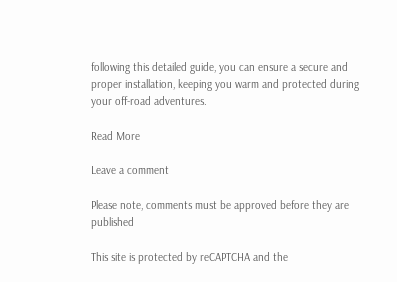following this detailed guide, you can ensure a secure and proper installation, keeping you warm and protected during your off-road adventures.

Read More

Leave a comment

Please note, comments must be approved before they are published

This site is protected by reCAPTCHA and the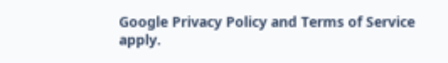Google Privacy Policy and Terms of Service apply.